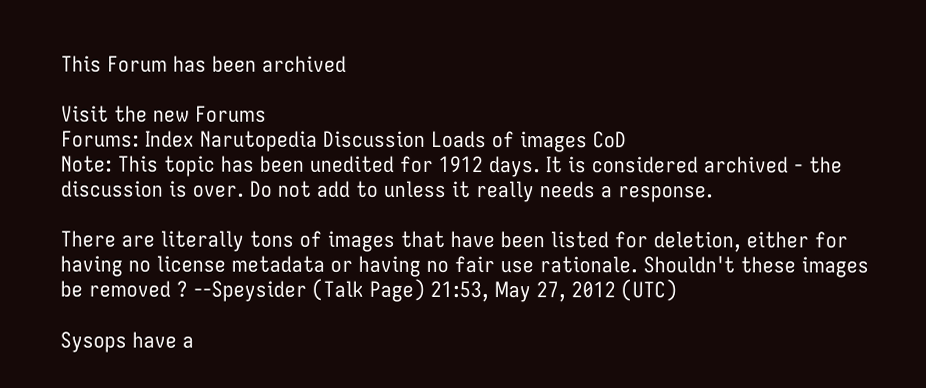This Forum has been archived

Visit the new Forums
Forums: Index Narutopedia Discussion Loads of images CoD
Note: This topic has been unedited for 1912 days. It is considered archived - the discussion is over. Do not add to unless it really needs a response.

There are literally tons of images that have been listed for deletion, either for having no license metadata or having no fair use rationale. Shouldn't these images be removed ? --Speysider (Talk Page) 21:53, May 27, 2012 (UTC)

Sysops have a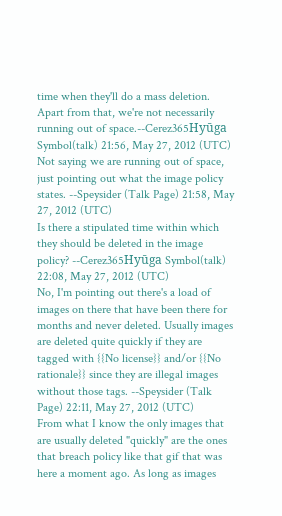time when they'll do a mass deletion. Apart from that, we're not necessarily running out of space.--Cerez365Hyūga Symbol(talk) 21:56, May 27, 2012 (UTC)
Not saying we are running out of space, just pointing out what the image policy states. --Speysider (Talk Page) 21:58, May 27, 2012 (UTC)
Is there a stipulated time within which they should be deleted in the image policy? --Cerez365Hyūga Symbol(talk) 22:08, May 27, 2012 (UTC)
No, I'm pointing out there's a load of images on there that have been there for months and never deleted. Usually images are deleted quite quickly if they are tagged with {{No license}} and/or {{No rationale}} since they are illegal images without those tags. --Speysider (Talk Page) 22:11, May 27, 2012 (UTC)
From what I know the only images that are usually deleted "quickly" are the ones that breach policy like that gif that was here a moment ago. As long as images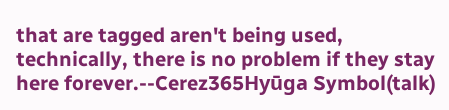that are tagged aren't being used, technically, there is no problem if they stay here forever.--Cerez365Hyūga Symbol(talk)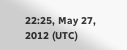22:25, May 27, 2012 (UTC)